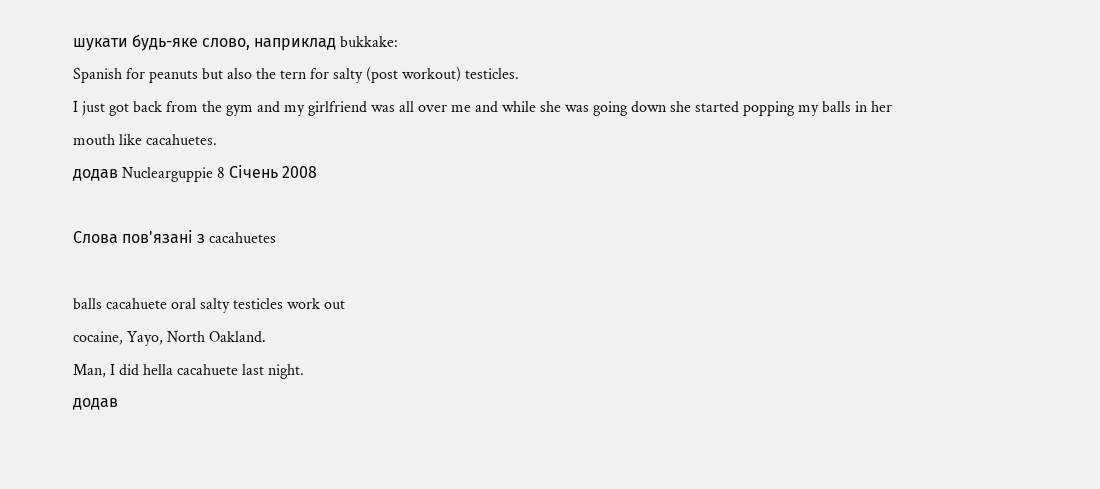шукати будь-яке слово, наприклад bukkake:
Spanish for peanuts but also the tern for salty (post workout) testicles.
I just got back from the gym and my girlfriend was all over me and while she was going down she started popping my balls in her mouth like cacahuetes.
додав Nuclearguppie 8 Січень 2008

Слова пов'язані з cacahuetes

balls cacahuete oral salty testicles work out
cocaine, Yayo, North Oakland.
Man, I did hella cacahuete last night.
додав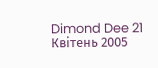Dimond Dee 21 Квітень 2005